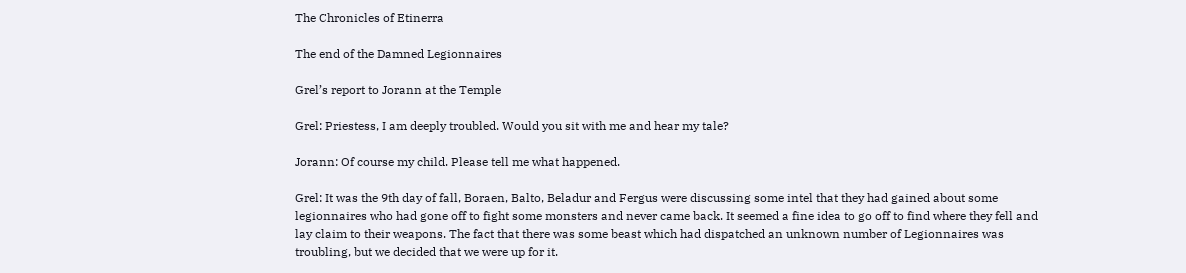The Chronicles of Etinerra

The end of the Damned Legionnaires

Grel’s report to Jorann at the Temple

Grel: Priestess, I am deeply troubled. Would you sit with me and hear my tale?

Jorann: Of course my child. Please tell me what happened.

Grel: It was the 9th day of fall, Boraen, Balto, Beladur and Fergus were discussing some intel that they had gained about some legionnaires who had gone off to fight some monsters and never came back. It seemed a fine idea to go off to find where they fell and lay claim to their weapons. The fact that there was some beast which had dispatched an unknown number of Legionnaires was troubling, but we decided that we were up for it.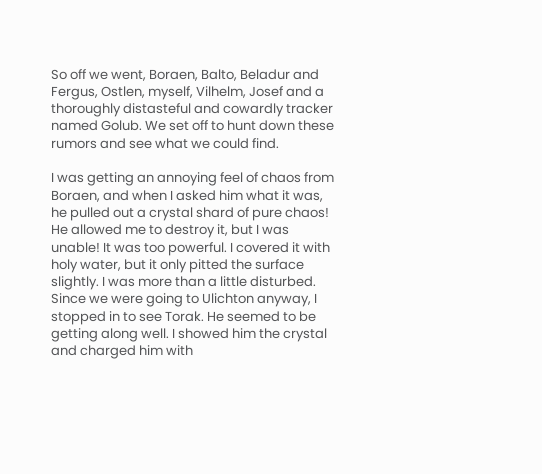So off we went, Boraen, Balto, Beladur and Fergus, Ostlen, myself, Vilhelm, Josef and a thoroughly distasteful and cowardly tracker named Golub. We set off to hunt down these rumors and see what we could find.

I was getting an annoying feel of chaos from Boraen, and when I asked him what it was, he pulled out a crystal shard of pure chaos! He allowed me to destroy it, but I was unable! It was too powerful. I covered it with holy water, but it only pitted the surface slightly. I was more than a little disturbed. Since we were going to Ulichton anyway, I stopped in to see Torak. He seemed to be getting along well. I showed him the crystal and charged him with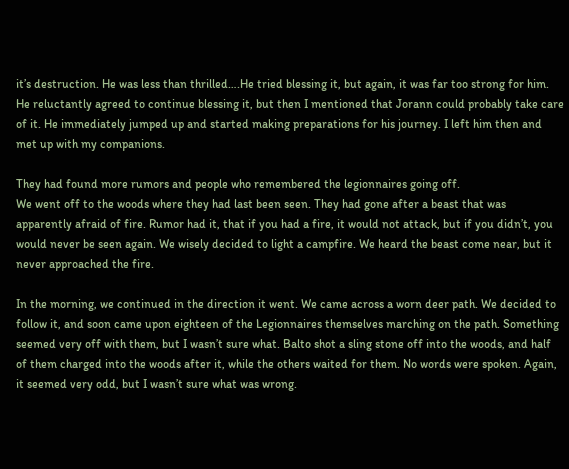it’s destruction. He was less than thrilled….He tried blessing it, but again, it was far too strong for him. He reluctantly agreed to continue blessing it, but then I mentioned that Jorann could probably take care of it. He immediately jumped up and started making preparations for his journey. I left him then and met up with my companions.

They had found more rumors and people who remembered the legionnaires going off.
We went off to the woods where they had last been seen. They had gone after a beast that was apparently afraid of fire. Rumor had it, that if you had a fire, it would not attack, but if you didn’t, you would never be seen again. We wisely decided to light a campfire. We heard the beast come near, but it never approached the fire.

In the morning, we continued in the direction it went. We came across a worn deer path. We decided to follow it, and soon came upon eighteen of the Legionnaires themselves marching on the path. Something seemed very off with them, but I wasn’t sure what. Balto shot a sling stone off into the woods, and half of them charged into the woods after it, while the others waited for them. No words were spoken. Again, it seemed very odd, but I wasn’t sure what was wrong.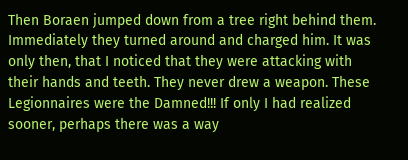Then Boraen jumped down from a tree right behind them. Immediately they turned around and charged him. It was only then, that I noticed that they were attacking with their hands and teeth. They never drew a weapon. These Legionnaires were the Damned!!! If only I had realized sooner, perhaps there was a way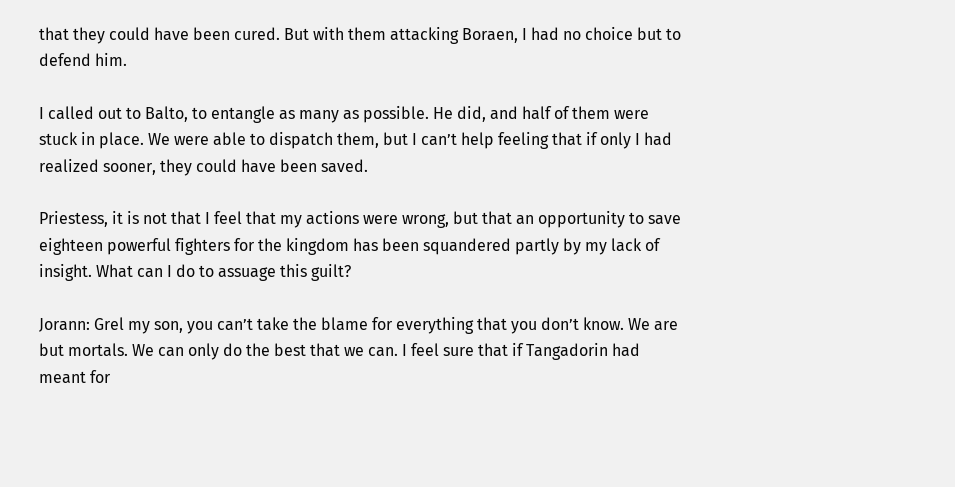that they could have been cured. But with them attacking Boraen, I had no choice but to defend him.

I called out to Balto, to entangle as many as possible. He did, and half of them were stuck in place. We were able to dispatch them, but I can’t help feeling that if only I had realized sooner, they could have been saved.

Priestess, it is not that I feel that my actions were wrong, but that an opportunity to save eighteen powerful fighters for the kingdom has been squandered partly by my lack of insight. What can I do to assuage this guilt?

Jorann: Grel my son, you can’t take the blame for everything that you don’t know. We are but mortals. We can only do the best that we can. I feel sure that if Tangadorin had meant for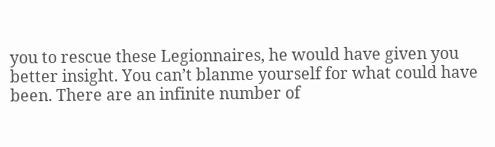you to rescue these Legionnaires, he would have given you better insight. You can’t blanme yourself for what could have been. There are an infinite number of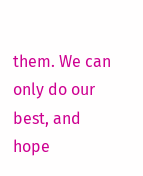them. We can only do our best, and hope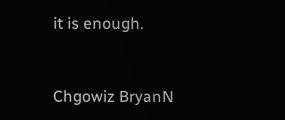it is enough.


Chgowiz BryanN